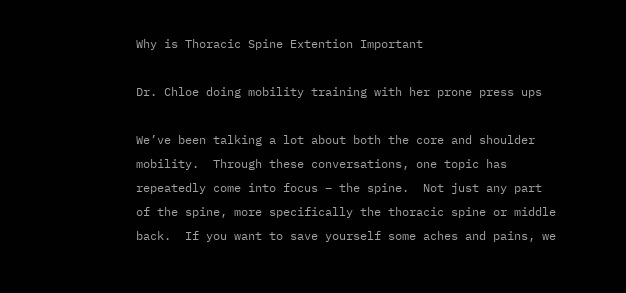Why is Thoracic Spine Extention Important

Dr. Chloe doing mobility training with her prone press ups

We’ve been talking a lot about both the core and shoulder mobility.  Through these conversations, one topic has repeatedly come into focus – the spine.  Not just any part of the spine, more specifically the thoracic spine or middle back.  If you want to save yourself some aches and pains, we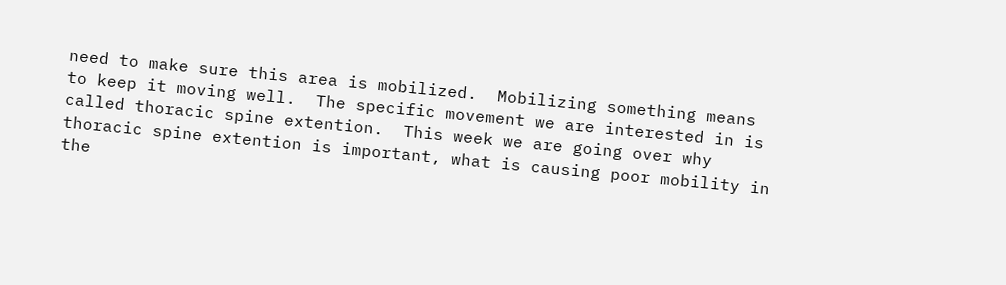need to make sure this area is mobilized.  Mobilizing something means to keep it moving well.  The specific movement we are interested in is called thoracic spine extention.  This week we are going over why thoracic spine extention is important, what is causing poor mobility in the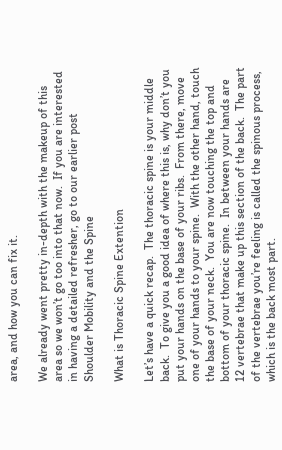area, and how you can fix it.

We already went pretty in-depth with the makeup of this area so we won’t go too into that now.  If you are interested in having a detailed refresher, go to our earlier post Shoulder Mobility and the Spine

What is Thoracic Spine Extention

Let’s have a quick recap.  The thoracic spine is your middle back.  To give you a good idea of where this is, why don’t you put your hands on the base of your ribs.  From there, move one of your hands to your spine.  With the other hand, touch the base of your neck.  You are now touching the top and bottom of your thoracic spine.  In between your hands are 12 vertebrae that make up this section of the back.  The part of the vertebrae you’re feeling is called the spinous process, which is the back most part.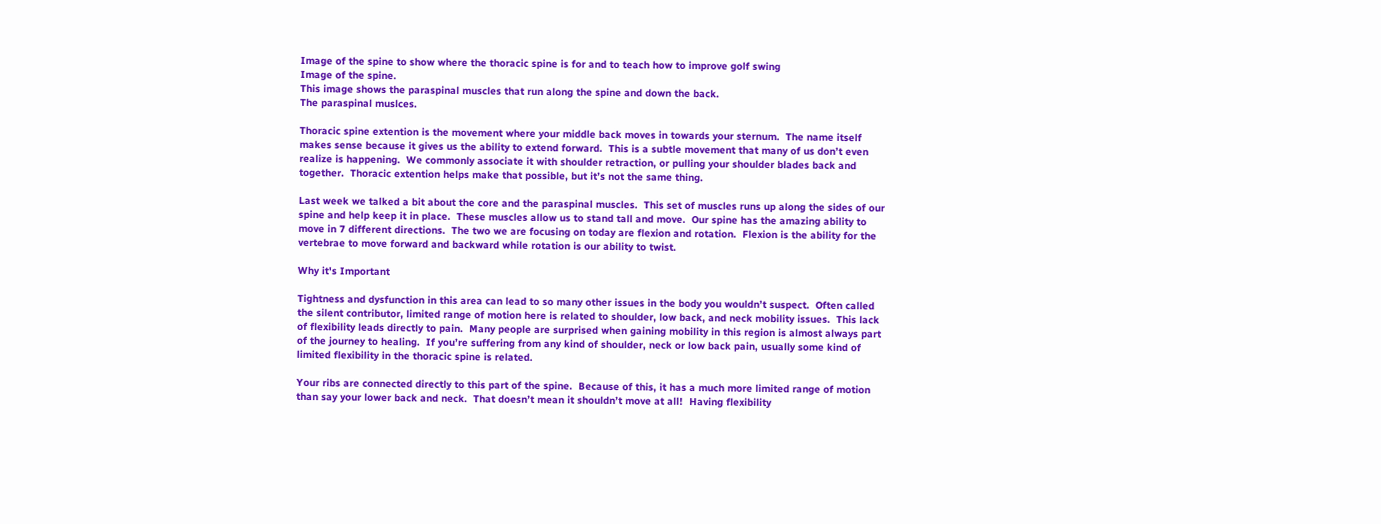Image of the spine to show where the thoracic spine is for and to teach how to improve golf swing
Image of the spine.
This image shows the paraspinal muscles that run along the spine and down the back.
The paraspinal muslces.

Thoracic spine extention is the movement where your middle back moves in towards your sternum.  The name itself makes sense because it gives us the ability to extend forward.  This is a subtle movement that many of us don’t even realize is happening.  We commonly associate it with shoulder retraction, or pulling your shoulder blades back and together.  Thoracic extention helps make that possible, but it’s not the same thing.

Last week we talked a bit about the core and the paraspinal muscles.  This set of muscles runs up along the sides of our spine and help keep it in place.  These muscles allow us to stand tall and move.  Our spine has the amazing ability to move in 7 different directions.  The two we are focusing on today are flexion and rotation.  Flexion is the ability for the vertebrae to move forward and backward while rotation is our ability to twist.

Why it's Important

Tightness and dysfunction in this area can lead to so many other issues in the body you wouldn’t suspect.  Often called the silent contributor, limited range of motion here is related to shoulder, low back, and neck mobility issues.  This lack of flexibility leads directly to pain.  Many people are surprised when gaining mobility in this region is almost always part of the journey to healing.  If you’re suffering from any kind of shoulder, neck or low back pain, usually some kind of limited flexibility in the thoracic spine is related.

Your ribs are connected directly to this part of the spine.  Because of this, it has a much more limited range of motion than say your lower back and neck.  That doesn’t mean it shouldn’t move at all!  Having flexibility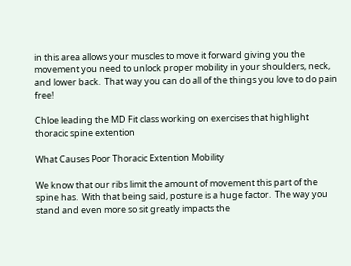in this area allows your muscles to move it forward giving you the movement you need to unlock proper mobility in your shoulders, neck, and lower back.  That way you can do all of the things you love to do pain free!

Chloe leading the MD Fit class working on exercises that highlight thoracic spine extention

What Causes Poor Thoracic Extention Mobility

We know that our ribs limit the amount of movement this part of the spine has.  With that being said, posture is a huge factor.  The way you stand and even more so sit greatly impacts the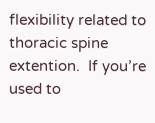flexibility related to thoracic spine extention.  If you’re used to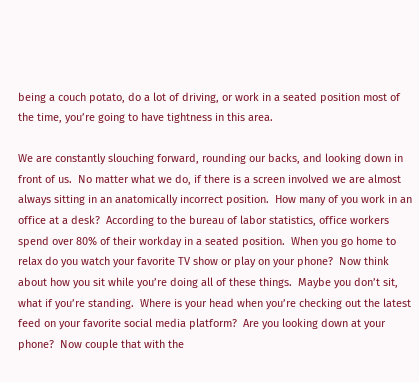being a couch potato, do a lot of driving, or work in a seated position most of the time, you’re going to have tightness in this area.

We are constantly slouching forward, rounding our backs, and looking down in front of us.  No matter what we do, if there is a screen involved we are almost always sitting in an anatomically incorrect position.  How many of you work in an office at a desk?  According to the bureau of labor statistics, office workers spend over 80% of their workday in a seated position.  When you go home to relax do you watch your favorite TV show or play on your phone?  Now think about how you sit while you’re doing all of these things.  Maybe you don’t sit, what if you’re standing.  Where is your head when you’re checking out the latest feed on your favorite social media platform?  Are you looking down at your phone?  Now couple that with the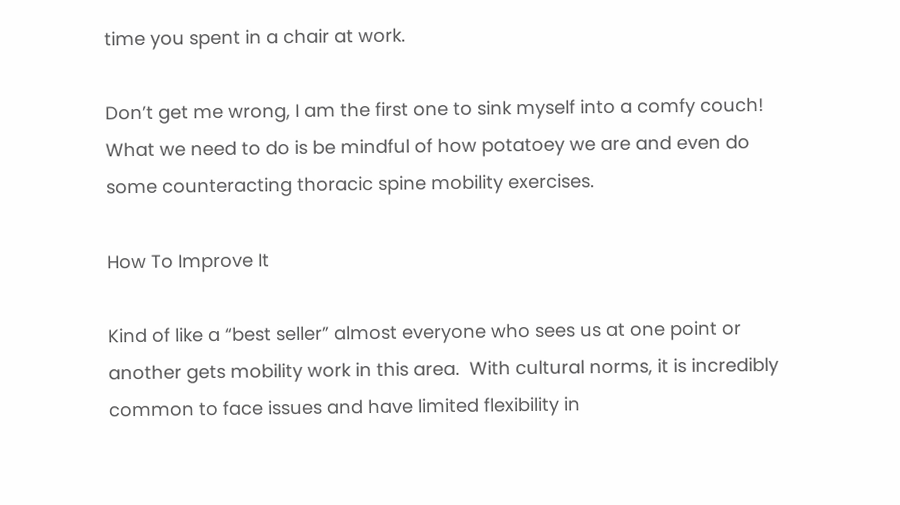time you spent in a chair at work.

Don’t get me wrong, I am the first one to sink myself into a comfy couch!  What we need to do is be mindful of how potatoey we are and even do some counteracting thoracic spine mobility exercises.

How To Improve It

Kind of like a “best seller” almost everyone who sees us at one point or another gets mobility work in this area.  With cultural norms, it is incredibly common to face issues and have limited flexibility in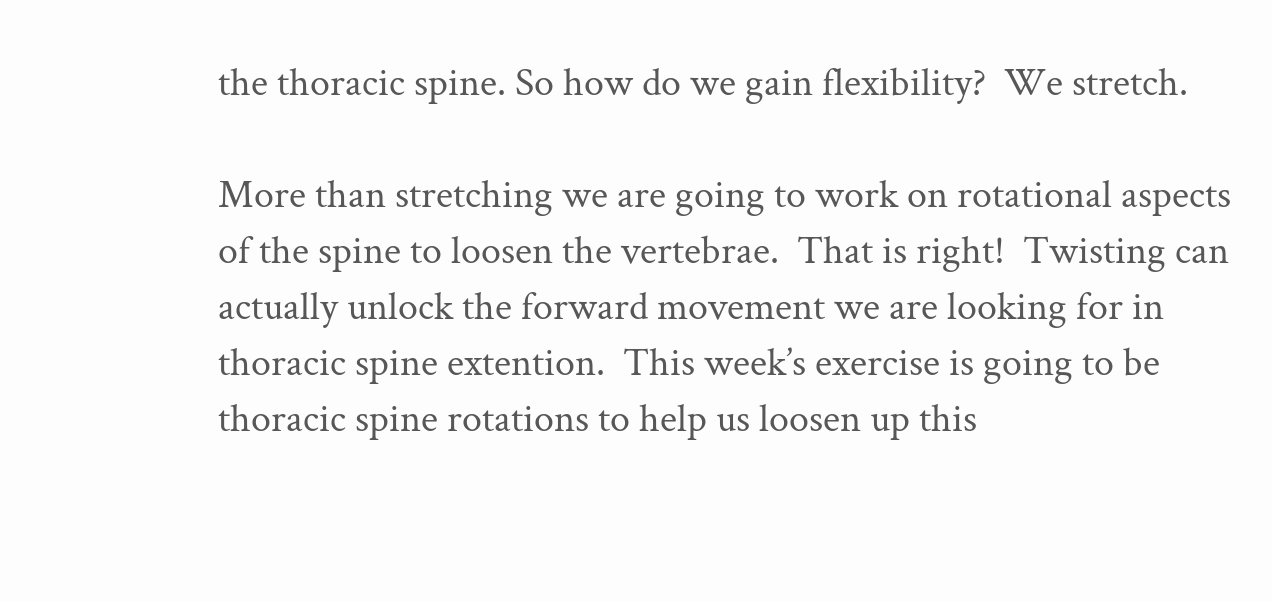the thoracic spine. So how do we gain flexibility?  We stretch.

More than stretching we are going to work on rotational aspects of the spine to loosen the vertebrae.  That is right!  Twisting can actually unlock the forward movement we are looking for in thoracic spine extention.  This week’s exercise is going to be thoracic spine rotations to help us loosen up this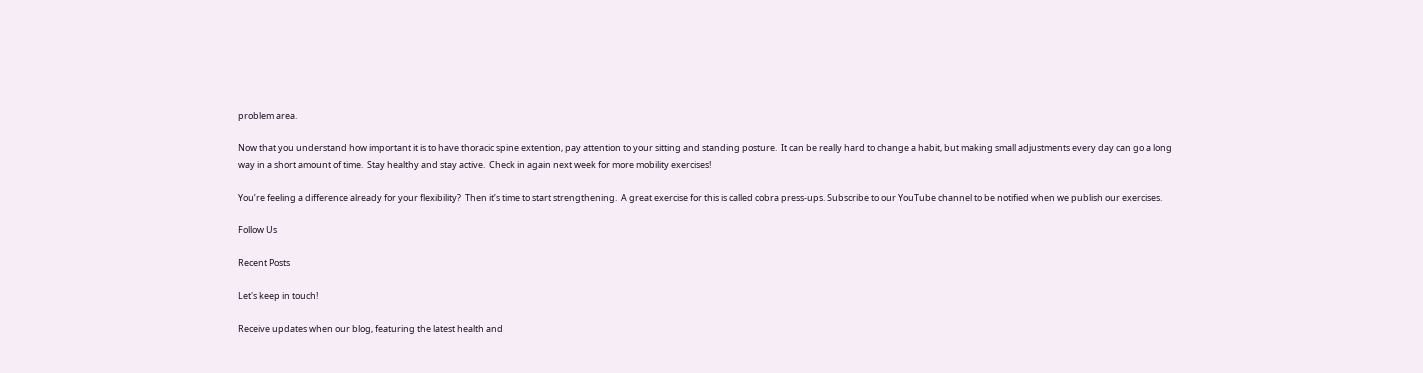problem area.

Now that you understand how important it is to have thoracic spine extention, pay attention to your sitting and standing posture.  It can be really hard to change a habit, but making small adjustments every day can go a long way in a short amount of time.  Stay healthy and stay active.  Check in again next week for more mobility exercises!

You’re feeling a difference already for your flexibility?  Then it’s time to start strengthening.  A great exercise for this is called cobra press-ups. Subscribe to our YouTube channel to be notified when we publish our exercises.

Follow Us

Recent Posts

Let's keep in touch!

Receive updates when our blog, featuring the latest health and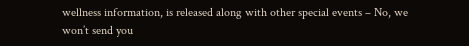wellness information, is released along with other special events – No, we won’t send you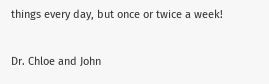things every day, but once or twice a week!

Dr. Chloe and John